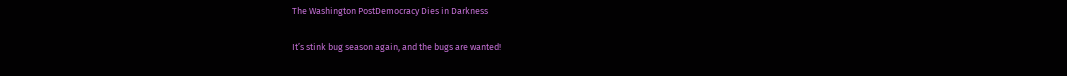The Washington PostDemocracy Dies in Darkness

It’s stink bug season again, and the bugs are wanted!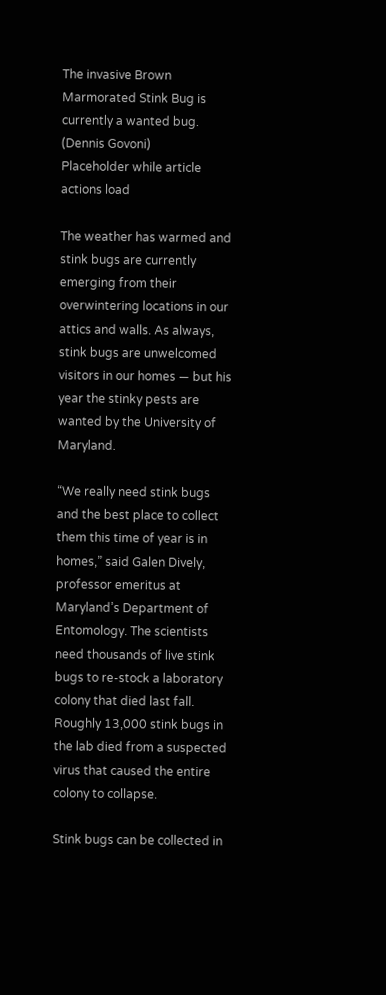The invasive Brown Marmorated Stink Bug is currently a wanted bug. (Dennis Govoni)
Placeholder while article actions load

The weather has warmed and stink bugs are currently emerging from their overwintering locations in our attics and walls. As always, stink bugs are unwelcomed visitors in our homes — but his year the stinky pests are wanted by the University of Maryland.

“We really need stink bugs and the best place to collect them this time of year is in homes,” said Galen Dively, professor emeritus at Maryland’s Department of Entomology. The scientists need thousands of live stink bugs to re-stock a laboratory colony that died last fall.  Roughly 13,000 stink bugs in the lab died from a suspected virus that caused the entire colony to collapse.

Stink bugs can be collected in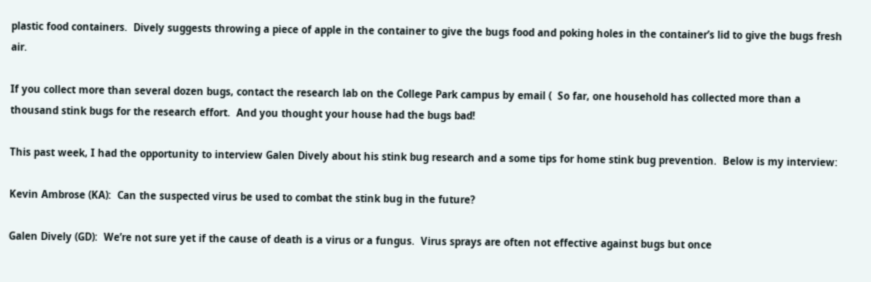plastic food containers.  Dively suggests throwing a piece of apple in the container to give the bugs food and poking holes in the container’s lid to give the bugs fresh air.

If you collect more than several dozen bugs, contact the research lab on the College Park campus by email (  So far, one household has collected more than a thousand stink bugs for the research effort.  And you thought your house had the bugs bad!

This past week, I had the opportunity to interview Galen Dively about his stink bug research and a some tips for home stink bug prevention.  Below is my interview:

Kevin Ambrose (KA):  Can the suspected virus be used to combat the stink bug in the future?

Galen Dively (GD):  We’re not sure yet if the cause of death is a virus or a fungus.  Virus sprays are often not effective against bugs but once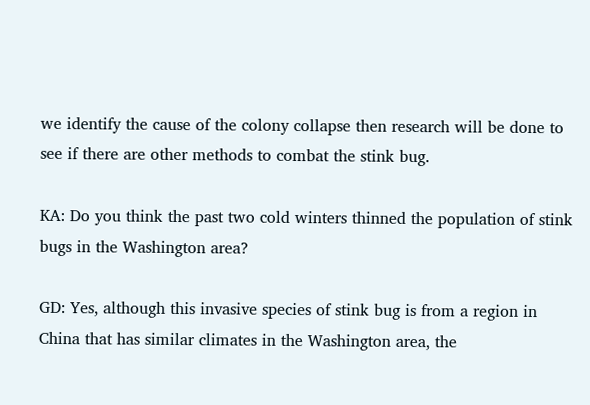we identify the cause of the colony collapse then research will be done to see if there are other methods to combat the stink bug.

KA: Do you think the past two cold winters thinned the population of stink bugs in the Washington area?

GD: Yes, although this invasive species of stink bug is from a region in China that has similar climates in the Washington area, the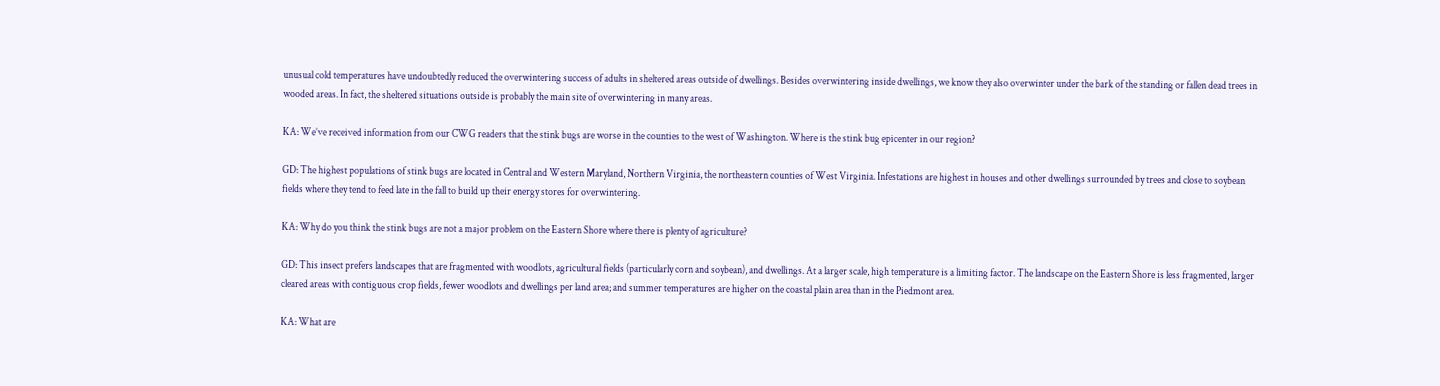unusual cold temperatures have undoubtedly reduced the overwintering success of adults in sheltered areas outside of dwellings. Besides overwintering inside dwellings, we know they also overwinter under the bark of the standing or fallen dead trees in wooded areas. In fact, the sheltered situations outside is probably the main site of overwintering in many areas.

KA: We’ve received information from our CWG readers that the stink bugs are worse in the counties to the west of Washington. Where is the stink bug epicenter in our region?

GD: The highest populations of stink bugs are located in Central and Western Maryland, Northern Virginia, the northeastern counties of West Virginia. Infestations are highest in houses and other dwellings surrounded by trees and close to soybean fields where they tend to feed late in the fall to build up their energy stores for overwintering.

KA: Why do you think the stink bugs are not a major problem on the Eastern Shore where there is plenty of agriculture?

GD: This insect prefers landscapes that are fragmented with woodlots, agricultural fields (particularly corn and soybean), and dwellings. At a larger scale, high temperature is a limiting factor. The landscape on the Eastern Shore is less fragmented, larger cleared areas with contiguous crop fields, fewer woodlots and dwellings per land area; and summer temperatures are higher on the coastal plain area than in the Piedmont area.

KA: What are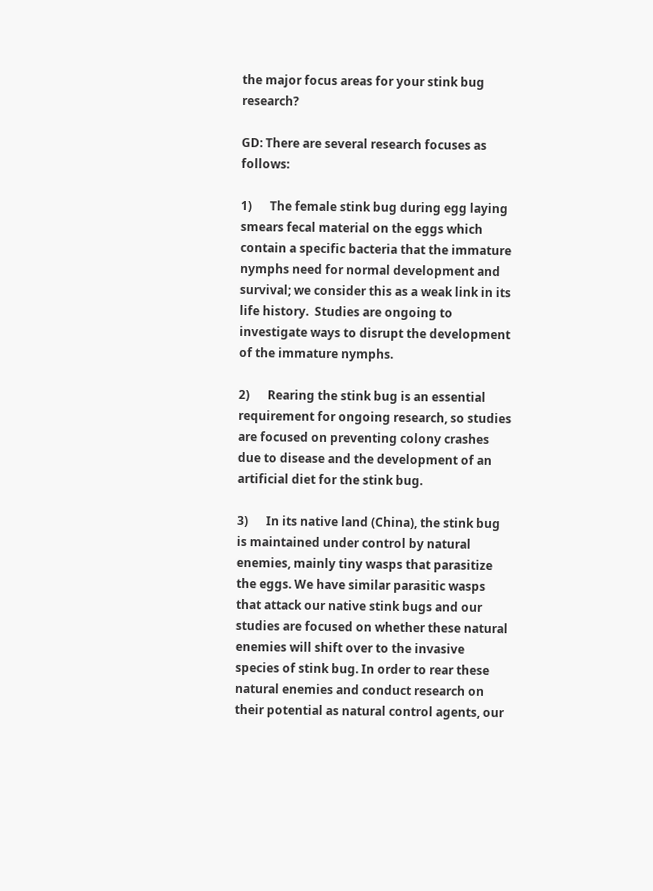the major focus areas for your stink bug research?

GD: There are several research focuses as follows:

1)      The female stink bug during egg laying smears fecal material on the eggs which contain a specific bacteria that the immature nymphs need for normal development and survival; we consider this as a weak link in its life history.  Studies are ongoing to investigate ways to disrupt the development of the immature nymphs.

2)      Rearing the stink bug is an essential requirement for ongoing research, so studies are focused on preventing colony crashes due to disease and the development of an artificial diet for the stink bug.

3)      In its native land (China), the stink bug is maintained under control by natural enemies, mainly tiny wasps that parasitize the eggs. We have similar parasitic wasps that attack our native stink bugs and our studies are focused on whether these natural enemies will shift over to the invasive species of stink bug. In order to rear these natural enemies and conduct research on their potential as natural control agents, our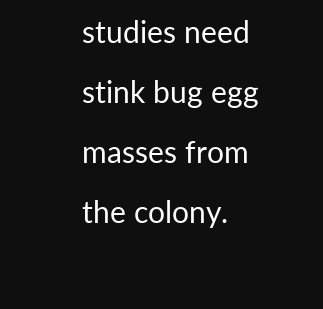studies need stink bug egg masses from the colony.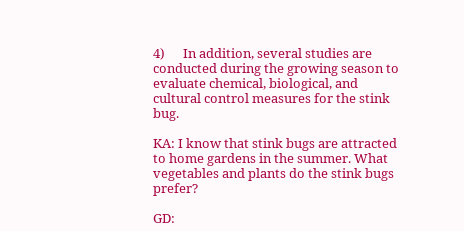4)      In addition, several studies are conducted during the growing season to evaluate chemical, biological, and cultural control measures for the stink bug.

KA: I know that stink bugs are attracted to home gardens in the summer. What vegetables and plants do the stink bugs prefer?

GD: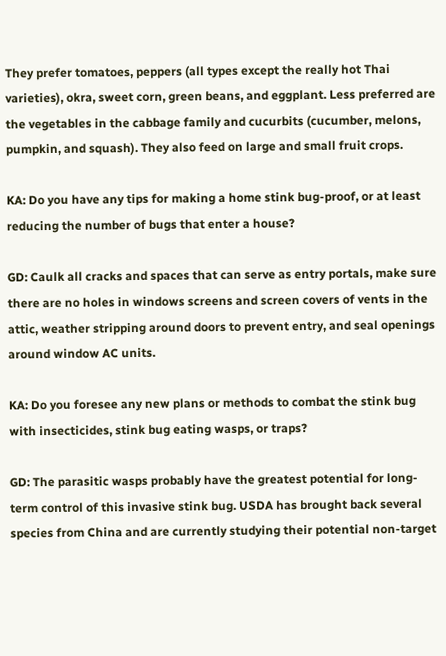They prefer tomatoes, peppers (all types except the really hot Thai varieties), okra, sweet corn, green beans, and eggplant. Less preferred are the vegetables in the cabbage family and cucurbits (cucumber, melons, pumpkin, and squash). They also feed on large and small fruit crops.

KA: Do you have any tips for making a home stink bug-proof, or at least reducing the number of bugs that enter a house?

GD: Caulk all cracks and spaces that can serve as entry portals, make sure there are no holes in windows screens and screen covers of vents in the attic, weather stripping around doors to prevent entry, and seal openings around window AC units.

KA: Do you foresee any new plans or methods to combat the stink bug with insecticides, stink bug eating wasps, or traps?

GD: The parasitic wasps probably have the greatest potential for long-term control of this invasive stink bug. USDA has brought back several species from China and are currently studying their potential non-target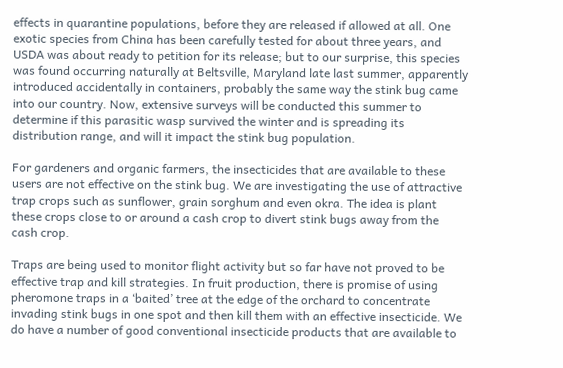effects in quarantine populations, before they are released if allowed at all. One exotic species from China has been carefully tested for about three years, and USDA was about ready to petition for its release; but to our surprise, this species was found occurring naturally at Beltsville, Maryland late last summer, apparently introduced accidentally in containers, probably the same way the stink bug came into our country. Now, extensive surveys will be conducted this summer to determine if this parasitic wasp survived the winter and is spreading its distribution range, and will it impact the stink bug population.

For gardeners and organic farmers, the insecticides that are available to these users are not effective on the stink bug. We are investigating the use of attractive trap crops such as sunflower, grain sorghum and even okra. The idea is plant these crops close to or around a cash crop to divert stink bugs away from the cash crop.

Traps are being used to monitor flight activity but so far have not proved to be effective trap and kill strategies. In fruit production, there is promise of using pheromone traps in a ‘baited’ tree at the edge of the orchard to concentrate invading stink bugs in one spot and then kill them with an effective insecticide. We do have a number of good conventional insecticide products that are available to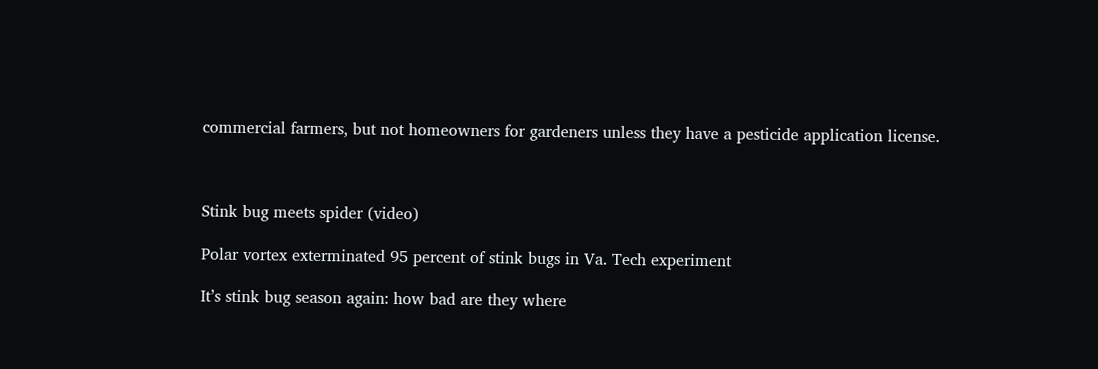commercial farmers, but not homeowners for gardeners unless they have a pesticide application license.



Stink bug meets spider (video)

Polar vortex exterminated 95 percent of stink bugs in Va. Tech experiment

It’s stink bug season again: how bad are they where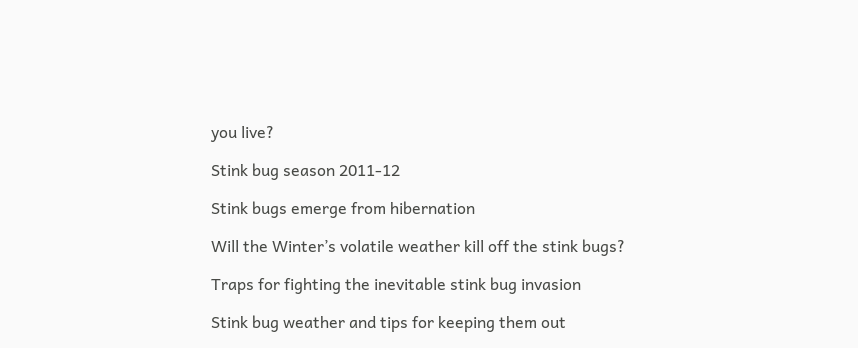you live?

Stink bug season 2011-12

Stink bugs emerge from hibernation

Will the Winter’s volatile weather kill off the stink bugs?

Traps for fighting the inevitable stink bug invasion

Stink bug weather and tips for keeping them out